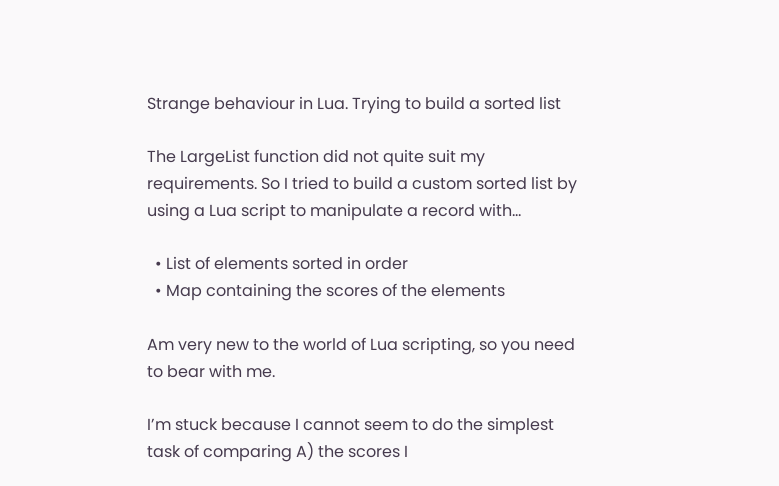Strange behaviour in Lua. Trying to build a sorted list

The LargeList function did not quite suit my requirements. So I tried to build a custom sorted list by using a Lua script to manipulate a record with…

  • List of elements sorted in order
  • Map containing the scores of the elements

Am very new to the world of Lua scripting, so you need to bear with me.

I’m stuck because I cannot seem to do the simplest task of comparing A) the scores I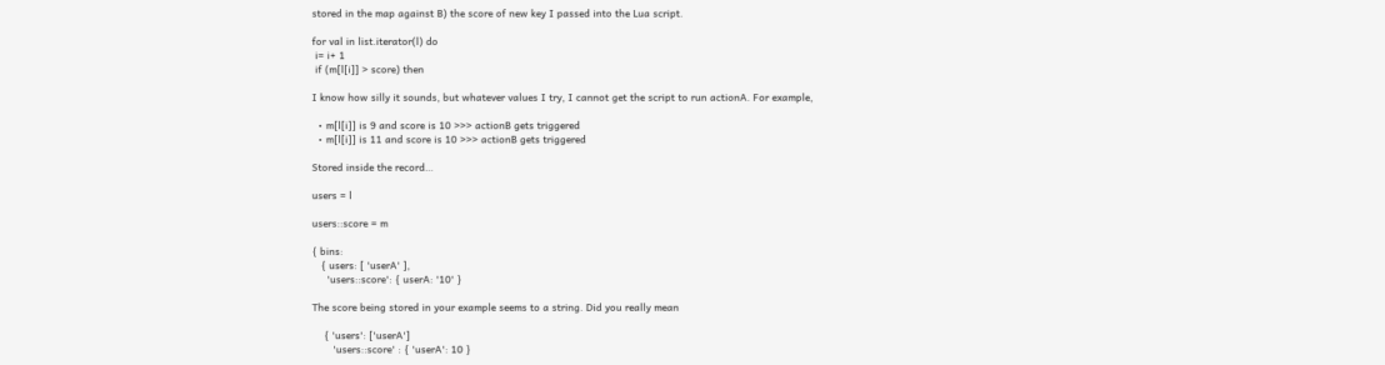stored in the map against B) the score of new key I passed into the Lua script.

for val in list.iterator(l) do
 i= i+ 1
 if (m[l[i]] > score) then

I know how silly it sounds, but whatever values I try, I cannot get the script to run actionA. For example,

  • m[l[i]] is 9 and score is 10 >>> actionB gets triggered
  • m[l[i]] is 11 and score is 10 >>> actionB gets triggered

Stored inside the record…

users = l

users::score = m

{ bins:
   { users: [ 'userA' ],
     'users::score': { userA: '10' }

The score being stored in your example seems to a string. Did you really mean

    { 'users': ['userA']
       'users::score' : { 'userA': 10 }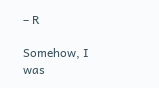– R

Somehow, I was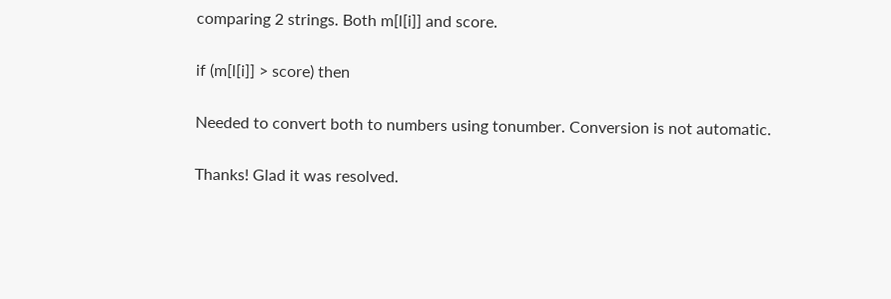comparing 2 strings. Both m[l[i]] and score.

if (m[l[i]] > score) then

Needed to convert both to numbers using tonumber. Conversion is not automatic.

Thanks! Glad it was resolved.